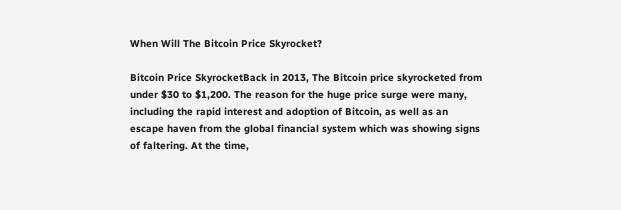When Will The Bitcoin Price Skyrocket?

Bitcoin Price SkyrocketBack in 2013, The Bitcoin price skyrocketed from under $30 to $1,200. The reason for the huge price surge were many, including the rapid interest and adoption of Bitcoin, as well as an escape haven from the global financial system which was showing signs of faltering. At the time,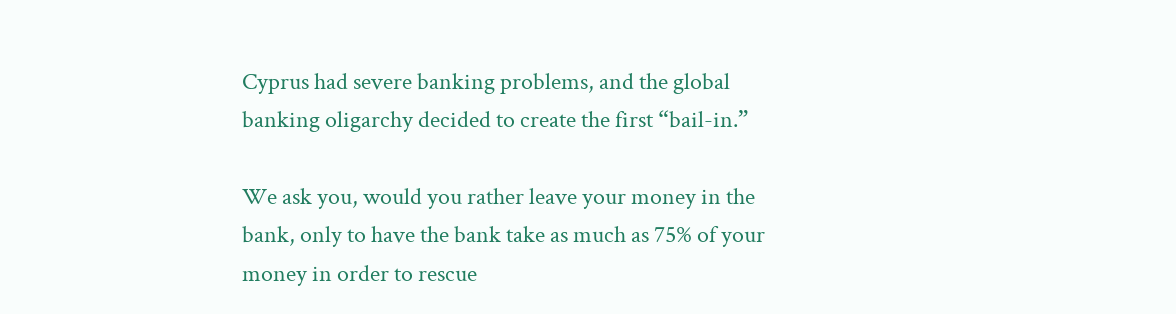Cyprus had severe banking problems, and the global banking oligarchy decided to create the first “bail-in.”

We ask you, would you rather leave your money in the bank, only to have the bank take as much as 75% of your money in order to rescue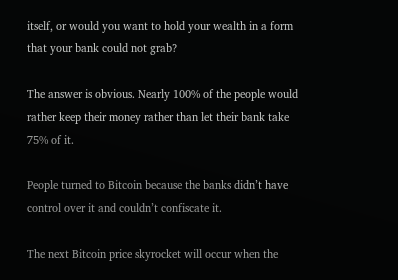itself, or would you want to hold your wealth in a form that your bank could not grab?

The answer is obvious. Nearly 100% of the people would rather keep their money rather than let their bank take 75% of it.

People turned to Bitcoin because the banks didn’t have control over it and couldn’t confiscate it.

The next Bitcoin price skyrocket will occur when the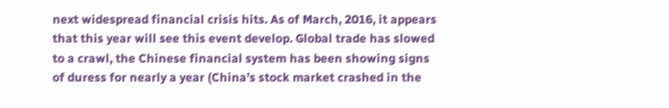next widespread financial crisis hits. As of March, 2016, it appears that this year will see this event develop. Global trade has slowed to a crawl, the Chinese financial system has been showing signs of duress for nearly a year (China’s stock market crashed in the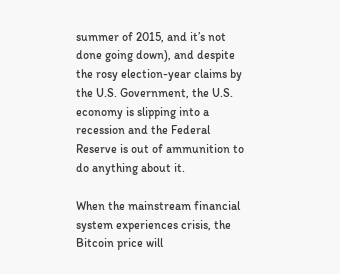summer of 2015, and it’s not done going down), and despite the rosy election-year claims by the U.S. Government, the U.S. economy is slipping into a recession and the Federal Reserve is out of ammunition to do anything about it.

When the mainstream financial system experiences crisis, the Bitcoin price will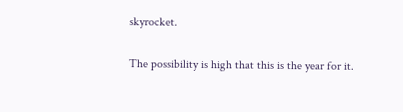skyrocket.

The possibility is high that this is the year for it.